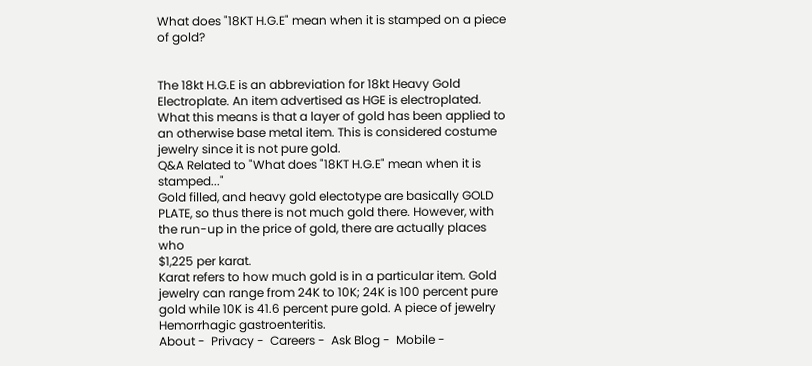What does "18KT H.G.E" mean when it is stamped on a piece of gold?


The 18kt H.G.E is an abbreviation for 18kt Heavy Gold Electroplate. An item advertised as HGE is electroplated. What this means is that a layer of gold has been applied to an otherwise base metal item. This is considered costume jewelry since it is not pure gold.
Q&A Related to "What does "18KT H.G.E" mean when it is stamped..."
Gold filled, and heavy gold electotype are basically GOLD PLATE, so thus there is not much gold there. However, with the run-up in the price of gold, there are actually places who
$1,225 per karat.
Karat refers to how much gold is in a particular item. Gold jewelry can range from 24K to 10K; 24K is 100 percent pure gold while 10K is 41.6 percent pure gold. A piece of jewelry
Hemorrhagic gastroenteritis.
About -  Privacy -  Careers -  Ask Blog -  Mobile -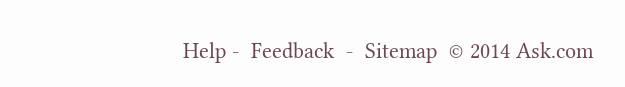Help -  Feedback  -  Sitemap  © 2014 Ask.com